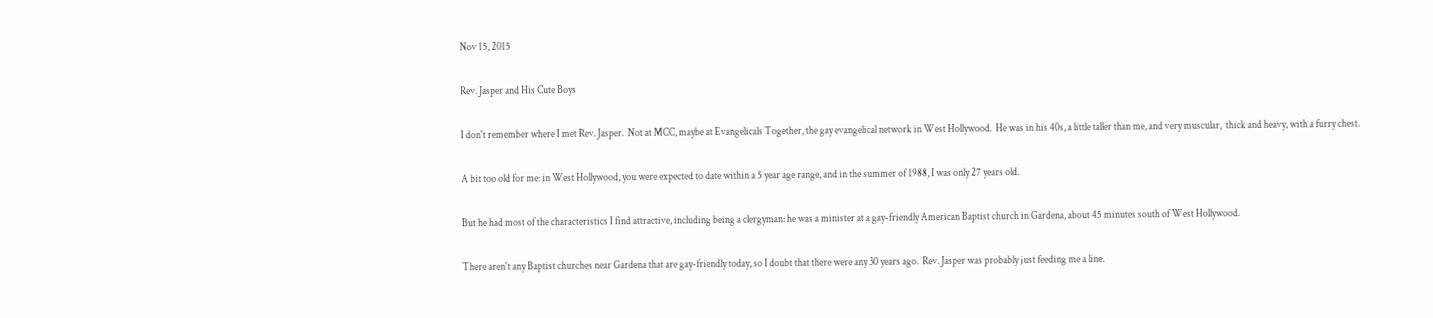Nov 15, 2015

Rev. Jasper and His Cute Boys

I don't remember where I met Rev. Jasper.  Not at MCC, maybe at Evangelicals Together, the gay evangelical network in West Hollywood.  He was in his 40s, a little taller than me, and very muscular,  thick and heavy, with a furry chest.

A bit too old for me: in West Hollywood, you were expected to date within a 5 year age range, and in the summer of 1988, I was only 27 years old.

But he had most of the characteristics I find attractive, including being a clergyman: he was a minister at a gay-friendly American Baptist church in Gardena, about 45 minutes south of West Hollywood.

There aren't any Baptist churches near Gardena that are gay-friendly today, so I doubt that there were any 30 years ago.  Rev. Jasper was probably just feeding me a line.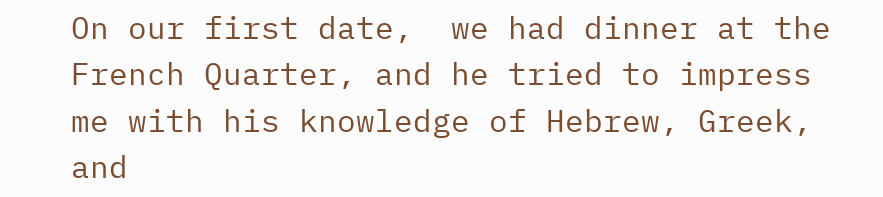On our first date,  we had dinner at the French Quarter, and he tried to impress me with his knowledge of Hebrew, Greek, and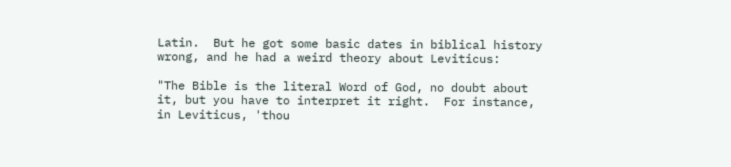Latin.  But he got some basic dates in biblical history wrong, and he had a weird theory about Leviticus:

"The Bible is the literal Word of God, no doubt about it, but you have to interpret it right.  For instance, in Leviticus, 'thou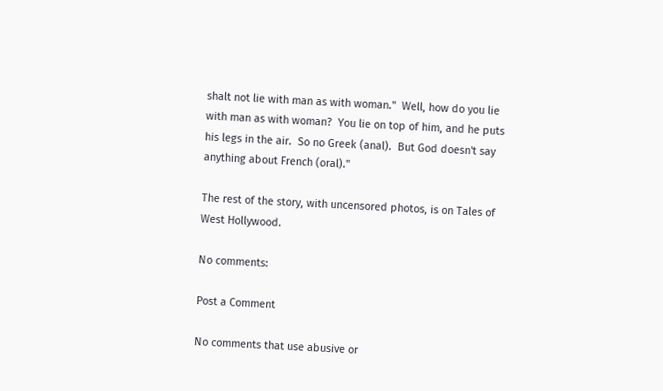shalt not lie with man as with woman."  Well, how do you lie with man as with woman?  You lie on top of him, and he puts his legs in the air.  So no Greek (anal).  But God doesn't say anything about French (oral)."

The rest of the story, with uncensored photos, is on Tales of West Hollywood.

No comments:

Post a Comment

No comments that use abusive or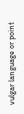vulgar language or point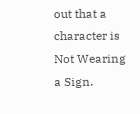out that a character is Not Wearing a Sign.